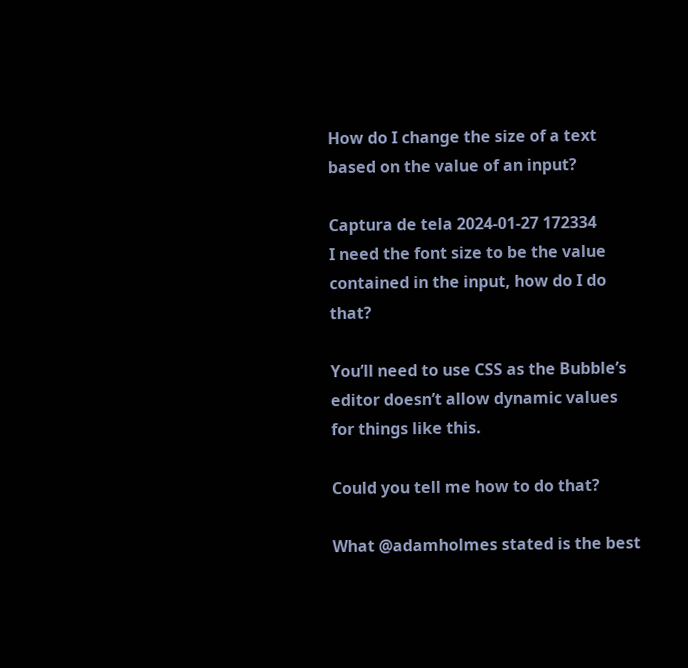How do I change the size of a text based on the value of an input?

Captura de tela 2024-01-27 172334
I need the font size to be the value contained in the input, how do I do that?

You’ll need to use CSS as the Bubble’s editor doesn’t allow dynamic values for things like this.

Could you tell me how to do that?

What @adamholmes stated is the best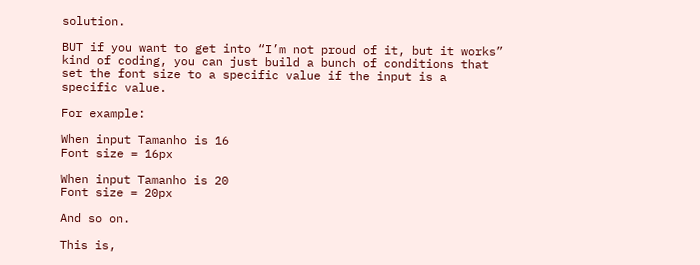solution.

BUT if you want to get into “I’m not proud of it, but it works” kind of coding, you can just build a bunch of conditions that set the font size to a specific value if the input is a specific value.

For example:

When input Tamanho is 16
Font size = 16px

When input Tamanho is 20
Font size = 20px

And so on.

This is,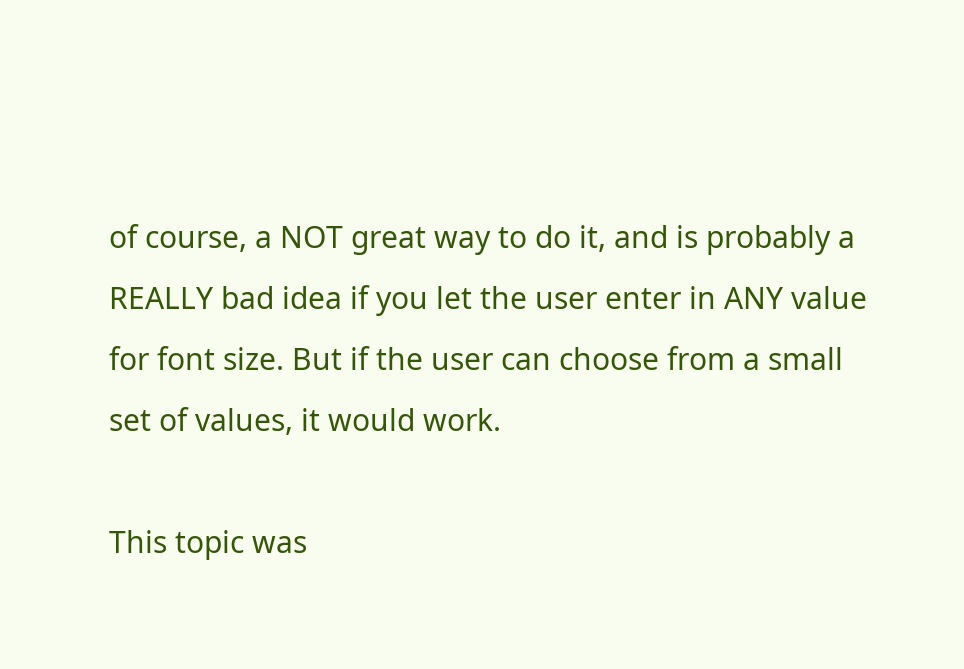of course, a NOT great way to do it, and is probably a REALLY bad idea if you let the user enter in ANY value for font size. But if the user can choose from a small set of values, it would work.

This topic was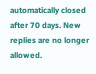automatically closed after 70 days. New replies are no longer allowed.